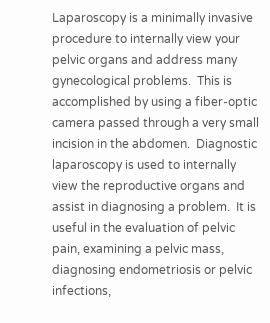Laparoscopy is a minimally invasive procedure to internally view your pelvic organs and address many gynecological problems.  This is accomplished by using a fiber-optic camera passed through a very small incision in the abdomen.  Diagnostic laparoscopy is used to internally view the reproductive organs and assist in diagnosing a problem.  It is useful in the evaluation of pelvic pain, examining a pelvic mass, diagnosing endometriosis or pelvic infections,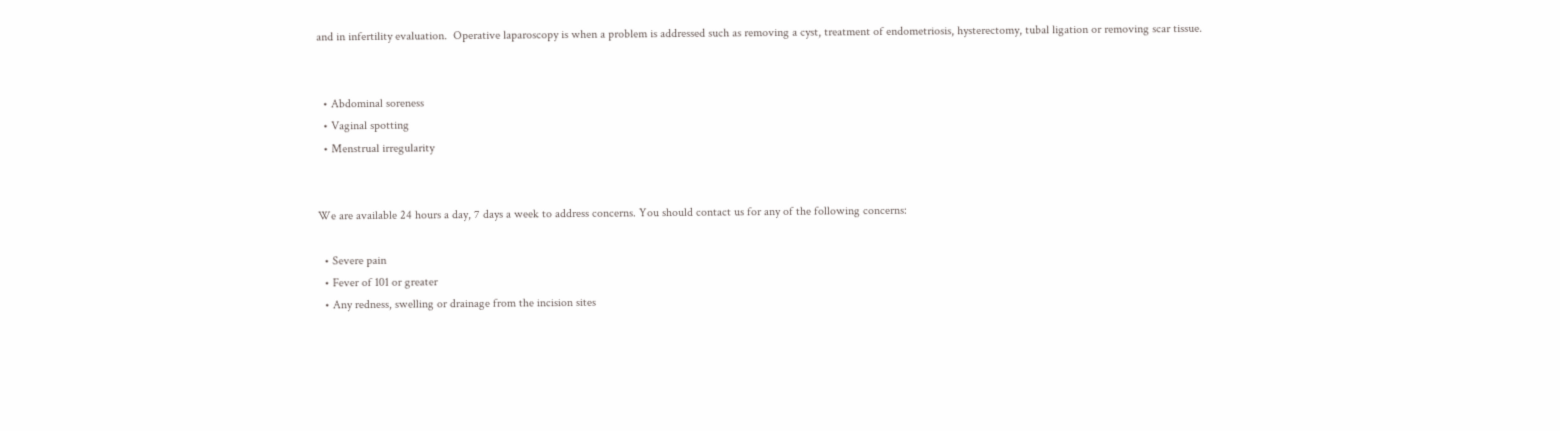and in infertility evaluation.  Operative laparoscopy is when a problem is addressed such as removing a cyst, treatment of endometriosis, hysterectomy, tubal ligation or removing scar tissue.


  • Abdominal soreness
  • Vaginal spotting
  • Menstrual irregularity


We are available 24 hours a day, 7 days a week to address concerns. You should contact us for any of the following concerns:

  • Severe pain
  • Fever of 101 or greater
  • Any redness, swelling or drainage from the incision sites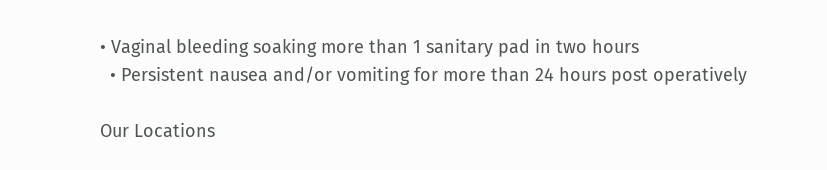• Vaginal bleeding soaking more than 1 sanitary pad in two hours
  • Persistent nausea and/or vomiting for more than 24 hours post operatively

Our Locations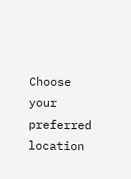Choose your preferred location